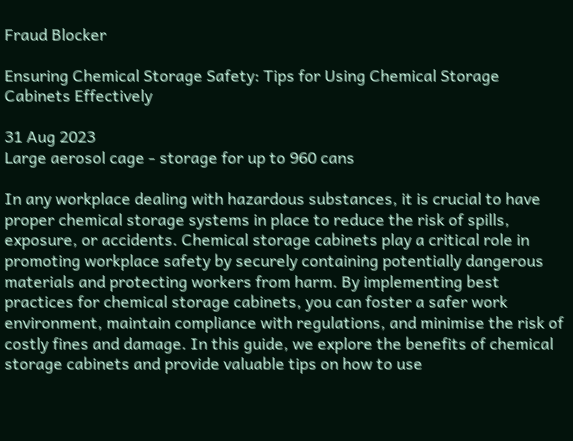Fraud Blocker

Ensuring Chemical Storage Safety: Tips for Using Chemical Storage Cabinets Effectively

31 Aug 2023
Large aerosol cage - storage for up to 960 cans

In any workplace dealing with hazardous substances, it is crucial to have proper chemical storage systems in place to reduce the risk of spills, exposure, or accidents. Chemical storage cabinets play a critical role in promoting workplace safety by securely containing potentially dangerous materials and protecting workers from harm. By implementing best practices for chemical storage cabinets, you can foster a safer work environment, maintain compliance with regulations, and minimise the risk of costly fines and damage. In this guide, we explore the benefits of chemical storage cabinets and provide valuable tips on how to use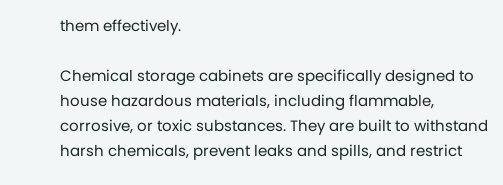them effectively.

Chemical storage cabinets are specifically designed to house hazardous materials, including flammable, corrosive, or toxic substances. They are built to withstand harsh chemicals, prevent leaks and spills, and restrict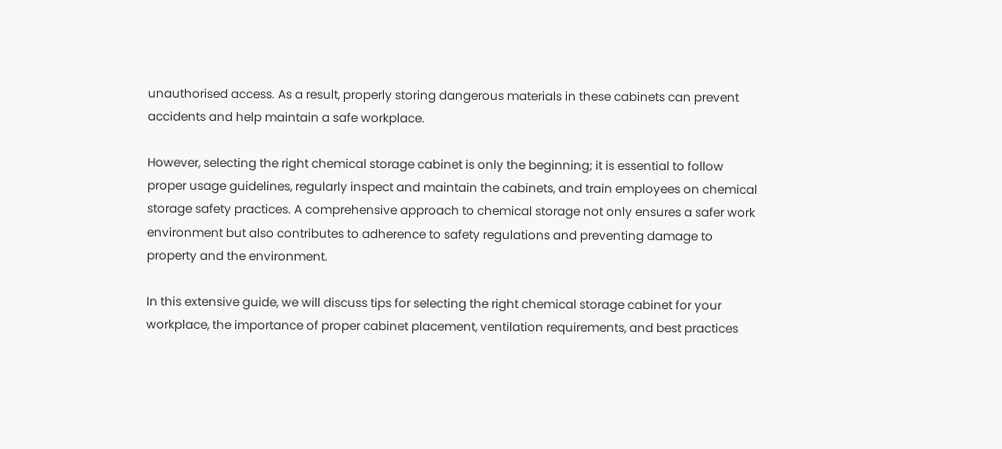unauthorised access. As a result, properly storing dangerous materials in these cabinets can prevent accidents and help maintain a safe workplace.

However, selecting the right chemical storage cabinet is only the beginning; it is essential to follow proper usage guidelines, regularly inspect and maintain the cabinets, and train employees on chemical storage safety practices. A comprehensive approach to chemical storage not only ensures a safer work environment but also contributes to adherence to safety regulations and preventing damage to property and the environment.

In this extensive guide, we will discuss tips for selecting the right chemical storage cabinet for your workplace, the importance of proper cabinet placement, ventilation requirements, and best practices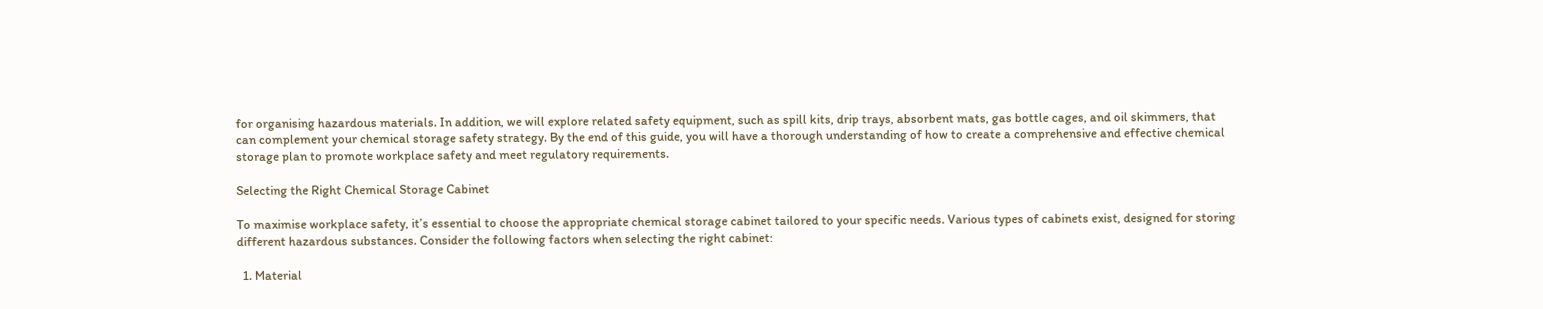for organising hazardous materials. In addition, we will explore related safety equipment, such as spill kits, drip trays, absorbent mats, gas bottle cages, and oil skimmers, that can complement your chemical storage safety strategy. By the end of this guide, you will have a thorough understanding of how to create a comprehensive and effective chemical storage plan to promote workplace safety and meet regulatory requirements.

Selecting the Right Chemical Storage Cabinet

To maximise workplace safety, it’s essential to choose the appropriate chemical storage cabinet tailored to your specific needs. Various types of cabinets exist, designed for storing different hazardous substances. Consider the following factors when selecting the right cabinet:

  1. Material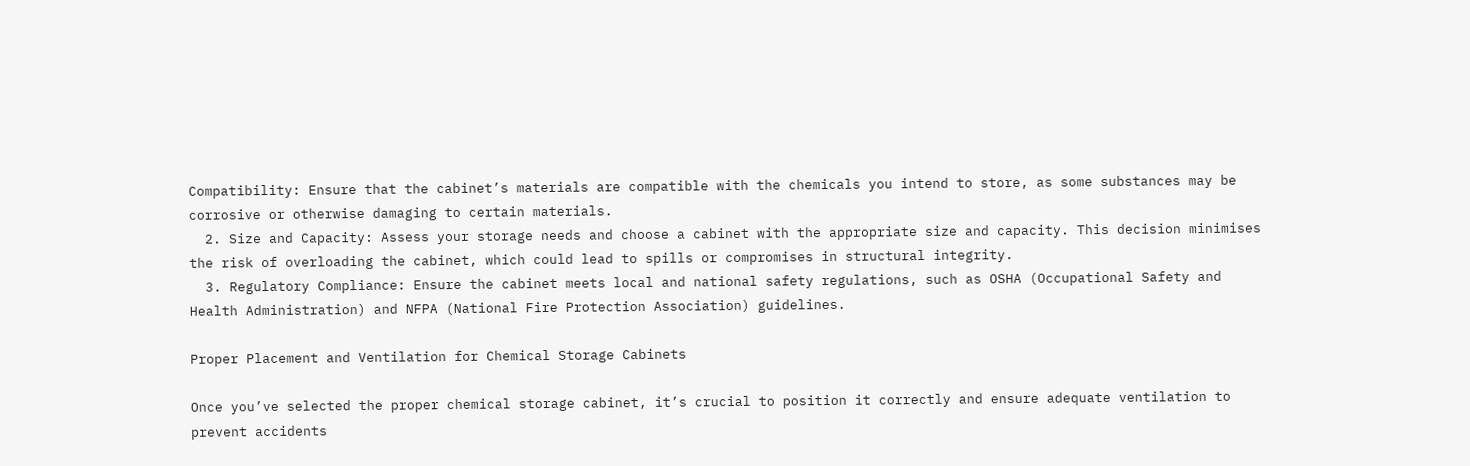Compatibility: Ensure that the cabinet’s materials are compatible with the chemicals you intend to store, as some substances may be corrosive or otherwise damaging to certain materials.
  2. Size and Capacity: Assess your storage needs and choose a cabinet with the appropriate size and capacity. This decision minimises the risk of overloading the cabinet, which could lead to spills or compromises in structural integrity.
  3. Regulatory Compliance: Ensure the cabinet meets local and national safety regulations, such as OSHA (Occupational Safety and Health Administration) and NFPA (National Fire Protection Association) guidelines.

Proper Placement and Ventilation for Chemical Storage Cabinets

Once you’ve selected the proper chemical storage cabinet, it’s crucial to position it correctly and ensure adequate ventilation to prevent accidents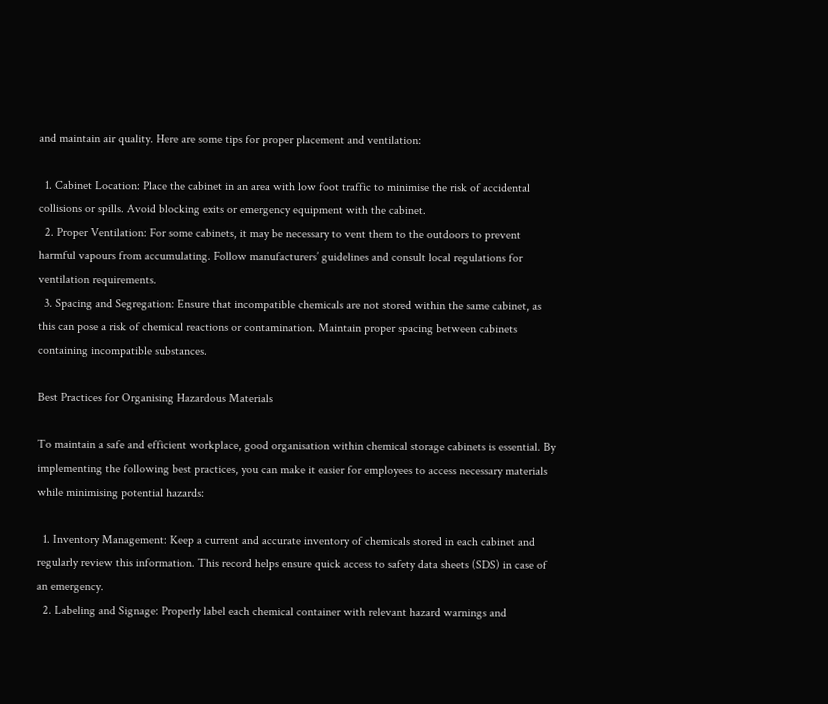and maintain air quality. Here are some tips for proper placement and ventilation:

  1. Cabinet Location: Place the cabinet in an area with low foot traffic to minimise the risk of accidental collisions or spills. Avoid blocking exits or emergency equipment with the cabinet.
  2. Proper Ventilation: For some cabinets, it may be necessary to vent them to the outdoors to prevent harmful vapours from accumulating. Follow manufacturers’ guidelines and consult local regulations for ventilation requirements.
  3. Spacing and Segregation: Ensure that incompatible chemicals are not stored within the same cabinet, as this can pose a risk of chemical reactions or contamination. Maintain proper spacing between cabinets containing incompatible substances.

Best Practices for Organising Hazardous Materials

To maintain a safe and efficient workplace, good organisation within chemical storage cabinets is essential. By implementing the following best practices, you can make it easier for employees to access necessary materials while minimising potential hazards:

  1. Inventory Management: Keep a current and accurate inventory of chemicals stored in each cabinet and regularly review this information. This record helps ensure quick access to safety data sheets (SDS) in case of an emergency.
  2. Labeling and Signage: Properly label each chemical container with relevant hazard warnings and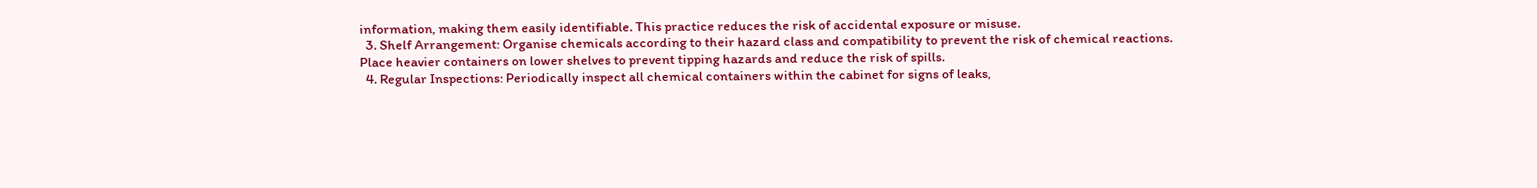information, making them easily identifiable. This practice reduces the risk of accidental exposure or misuse.
  3. Shelf Arrangement: Organise chemicals according to their hazard class and compatibility to prevent the risk of chemical reactions. Place heavier containers on lower shelves to prevent tipping hazards and reduce the risk of spills.
  4. Regular Inspections: Periodically inspect all chemical containers within the cabinet for signs of leaks,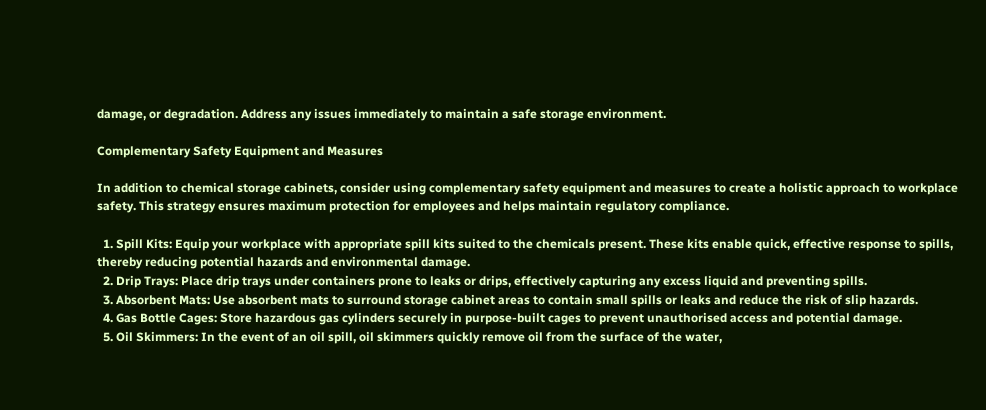damage, or degradation. Address any issues immediately to maintain a safe storage environment.

Complementary Safety Equipment and Measures

In addition to chemical storage cabinets, consider using complementary safety equipment and measures to create a holistic approach to workplace safety. This strategy ensures maximum protection for employees and helps maintain regulatory compliance.

  1. Spill Kits: Equip your workplace with appropriate spill kits suited to the chemicals present. These kits enable quick, effective response to spills, thereby reducing potential hazards and environmental damage.
  2. Drip Trays: Place drip trays under containers prone to leaks or drips, effectively capturing any excess liquid and preventing spills.
  3. Absorbent Mats: Use absorbent mats to surround storage cabinet areas to contain small spills or leaks and reduce the risk of slip hazards.
  4. Gas Bottle Cages: Store hazardous gas cylinders securely in purpose-built cages to prevent unauthorised access and potential damage.
  5. Oil Skimmers: In the event of an oil spill, oil skimmers quickly remove oil from the surface of the water,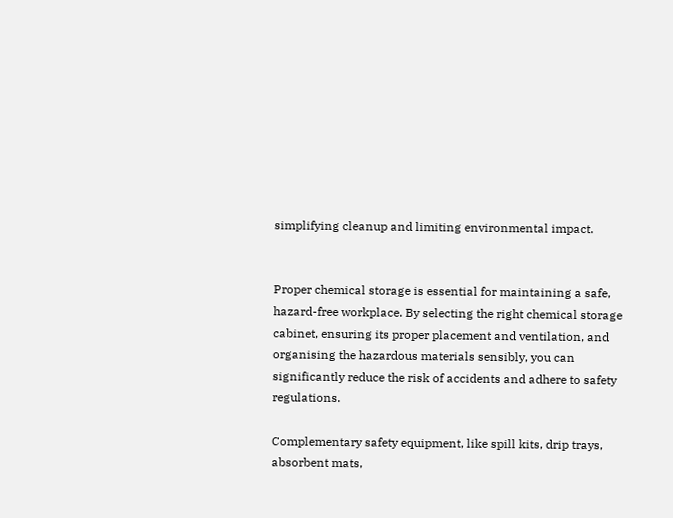simplifying cleanup and limiting environmental impact.


Proper chemical storage is essential for maintaining a safe, hazard-free workplace. By selecting the right chemical storage cabinet, ensuring its proper placement and ventilation, and organising the hazardous materials sensibly, you can significantly reduce the risk of accidents and adhere to safety regulations.

Complementary safety equipment, like spill kits, drip trays, absorbent mats,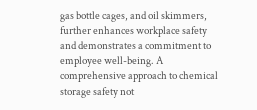gas bottle cages, and oil skimmers, further enhances workplace safety and demonstrates a commitment to employee well-being. A comprehensive approach to chemical storage safety not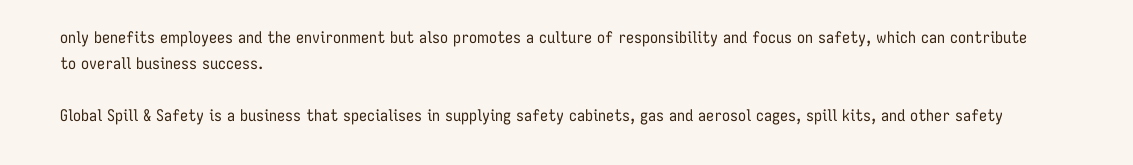only benefits employees and the environment but also promotes a culture of responsibility and focus on safety, which can contribute to overall business success.

Global Spill & Safety is a business that specialises in supplying safety cabinets, gas and aerosol cages, spill kits, and other safety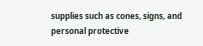supplies such as cones, signs, and personal protective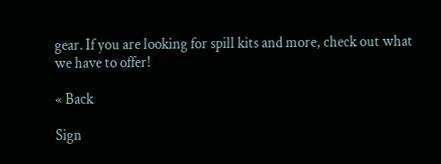gear. If you are looking for spill kits and more, check out what we have to offer!

« Back

Sign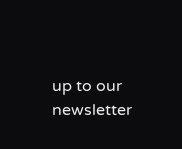up to our newsletter